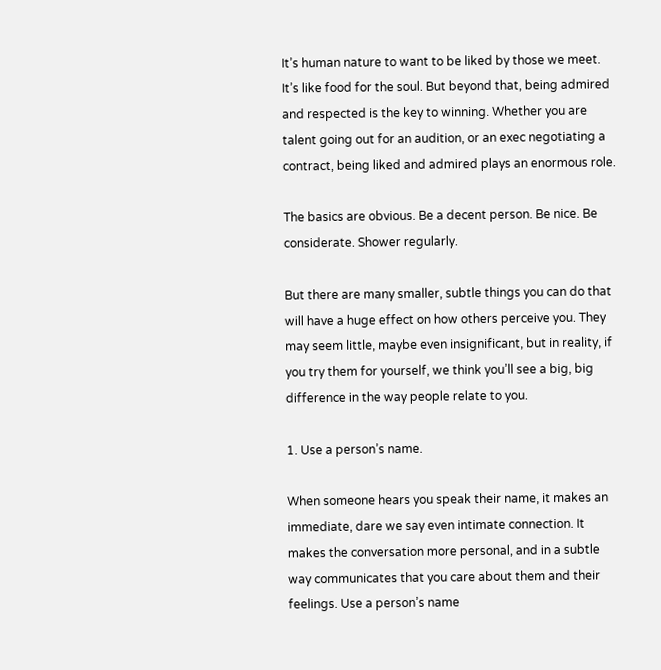It’s human nature to want to be liked by those we meet. It’s like food for the soul. But beyond that, being admired and respected is the key to winning. Whether you are talent going out for an audition, or an exec negotiating a contract, being liked and admired plays an enormous role.

The basics are obvious. Be a decent person. Be nice. Be considerate. Shower regularly.

But there are many smaller, subtle things you can do that will have a huge effect on how others perceive you. They may seem little, maybe even insignificant, but in reality, if you try them for yourself, we think you’ll see a big, big difference in the way people relate to you.

1. Use a person’s name.

When someone hears you speak their name, it makes an immediate, dare we say even intimate connection. It makes the conversation more personal, and in a subtle way communicates that you care about them and their feelings. Use a person’s name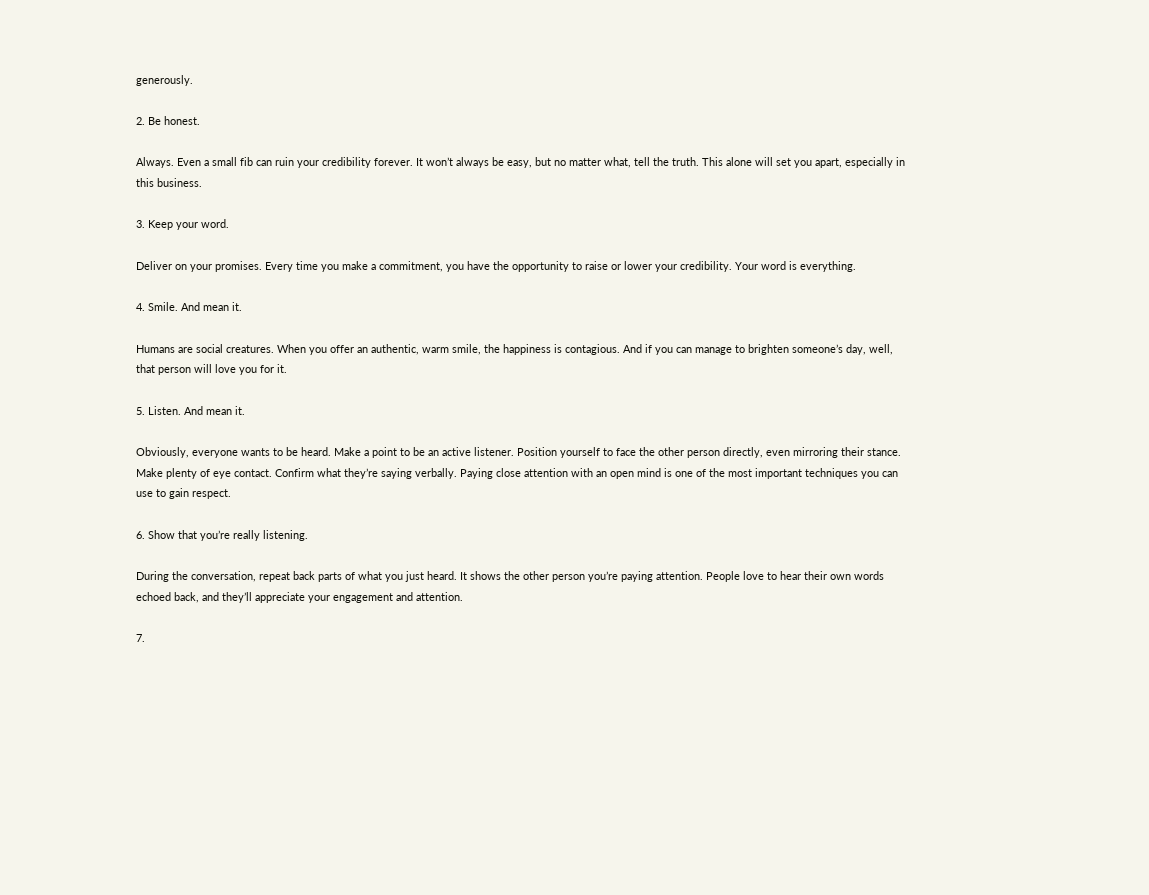generously.

2. Be honest.

Always. Even a small fib can ruin your credibility forever. It won’t always be easy, but no matter what, tell the truth. This alone will set you apart, especially in this business.

3. Keep your word.

Deliver on your promises. Every time you make a commitment, you have the opportunity to raise or lower your credibility. Your word is everything.

4. Smile. And mean it.

Humans are social creatures. When you offer an authentic, warm smile, the happiness is contagious. And if you can manage to brighten someone’s day, well, that person will love you for it.

5. Listen. And mean it.

Obviously, everyone wants to be heard. Make a point to be an active listener. Position yourself to face the other person directly, even mirroring their stance. Make plenty of eye contact. Confirm what they’re saying verbally. Paying close attention with an open mind is one of the most important techniques you can use to gain respect.

6. Show that you’re really listening.

During the conversation, repeat back parts of what you just heard. It shows the other person you’re paying attention. People love to hear their own words echoed back, and they’ll appreciate your engagement and attention.

7.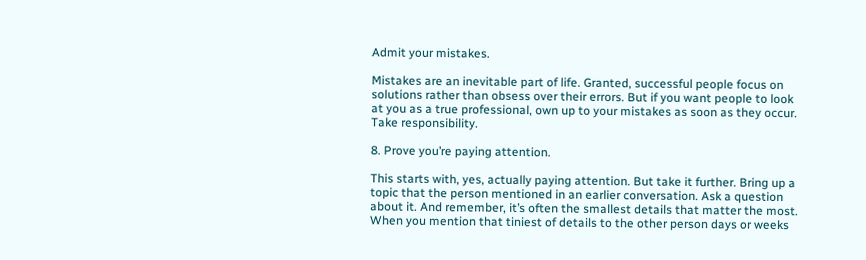Admit your mistakes.

Mistakes are an inevitable part of life. Granted, successful people focus on solutions rather than obsess over their errors. But if you want people to look at you as a true professional, own up to your mistakes as soon as they occur. Take responsibility.

8. Prove you’re paying attention.

This starts with, yes, actually paying attention. But take it further. Bring up a topic that the person mentioned in an earlier conversation. Ask a question about it. And remember, it’s often the smallest details that matter the most. When you mention that tiniest of details to the other person days or weeks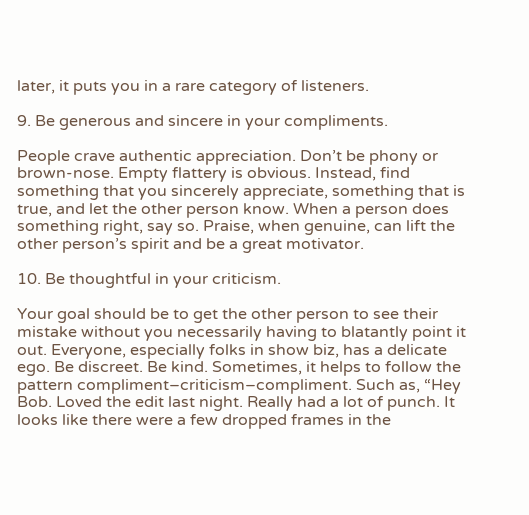later, it puts you in a rare category of listeners.

9. Be generous and sincere in your compliments.

People crave authentic appreciation. Don’t be phony or brown-nose. Empty flattery is obvious. Instead, find something that you sincerely appreciate, something that is true, and let the other person know. When a person does something right, say so. Praise, when genuine, can lift the other person’s spirit and be a great motivator.

10. Be thoughtful in your criticism.

Your goal should be to get the other person to see their mistake without you necessarily having to blatantly point it out. Everyone, especially folks in show biz, has a delicate ego. Be discreet. Be kind. Sometimes, it helps to follow the pattern compliment–criticism–compliment. Such as, “Hey Bob. Loved the edit last night. Really had a lot of punch. It looks like there were a few dropped frames in the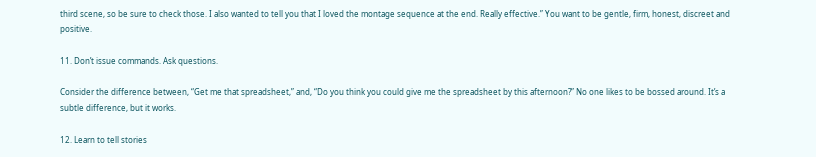third scene, so be sure to check those. I also wanted to tell you that I loved the montage sequence at the end. Really effective.” You want to be gentle, firm, honest, discreet and positive.

11. Don’t issue commands. Ask questions.

Consider the difference between, “Get me that spreadsheet,” and, “Do you think you could give me the spreadsheet by this afternoon?” No one likes to be bossed around. It’s a subtle difference, but it works.

12. Learn to tell stories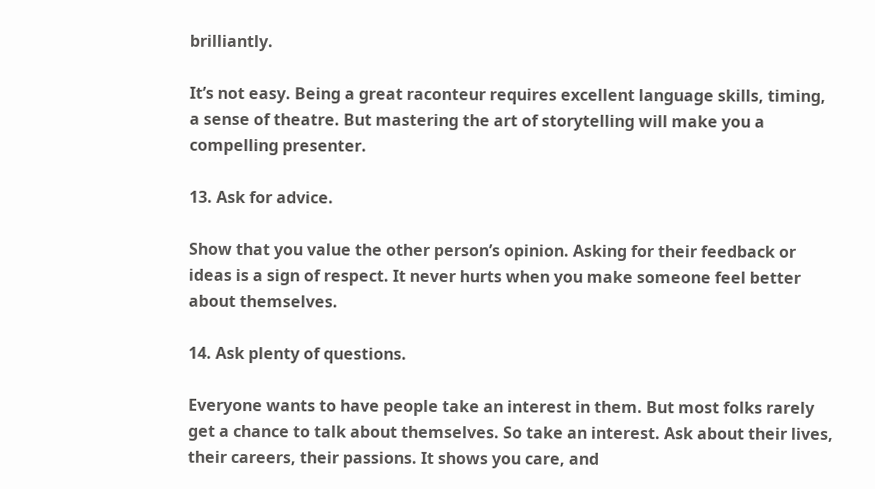brilliantly.

It’s not easy. Being a great raconteur requires excellent language skills, timing, a sense of theatre. But mastering the art of storytelling will make you a compelling presenter.

13. Ask for advice.

Show that you value the other person’s opinion. Asking for their feedback or ideas is a sign of respect. It never hurts when you make someone feel better about themselves.

14. Ask plenty of questions.

Everyone wants to have people take an interest in them. But most folks rarely get a chance to talk about themselves. So take an interest. Ask about their lives, their careers, their passions. It shows you care, and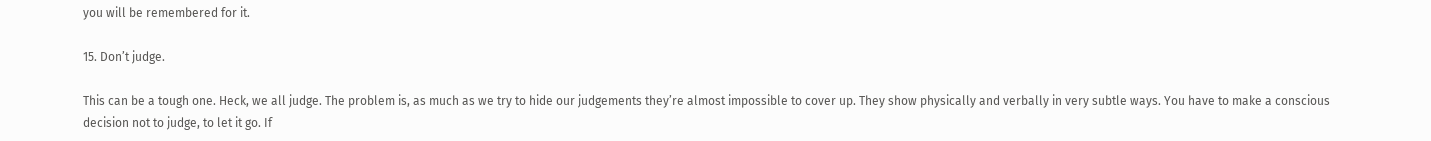you will be remembered for it.

15. Don’t judge.

This can be a tough one. Heck, we all judge. The problem is, as much as we try to hide our judgements they’re almost impossible to cover up. They show physically and verbally in very subtle ways. You have to make a conscious decision not to judge, to let it go. If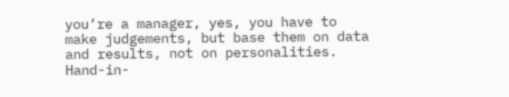you’re a manager, yes, you have to make judgements, but base them on data and results, not on personalities. Hand-in-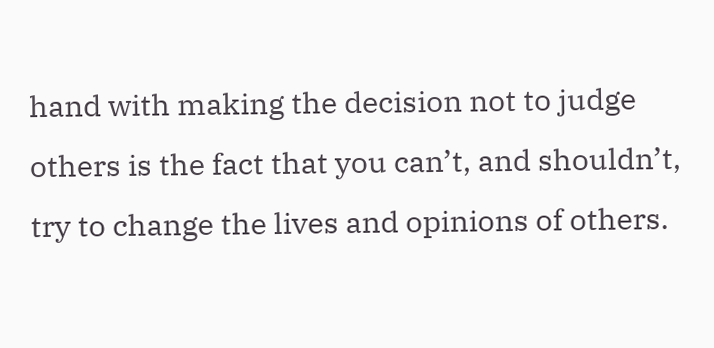hand with making the decision not to judge others is the fact that you can’t, and shouldn’t, try to change the lives and opinions of others.